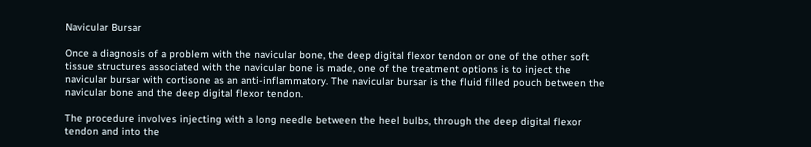Navicular Bursar

Once a diagnosis of a problem with the navicular bone, the deep digital flexor tendon or one of the other soft tissue structures associated with the navicular bone is made, one of the treatment options is to inject the navicular bursar with cortisone as an anti-inflammatory. The navicular bursar is the fluid filled pouch between the navicular bone and the deep digital flexor tendon.

The procedure involves injecting with a long needle between the heel bulbs, through the deep digital flexor tendon and into the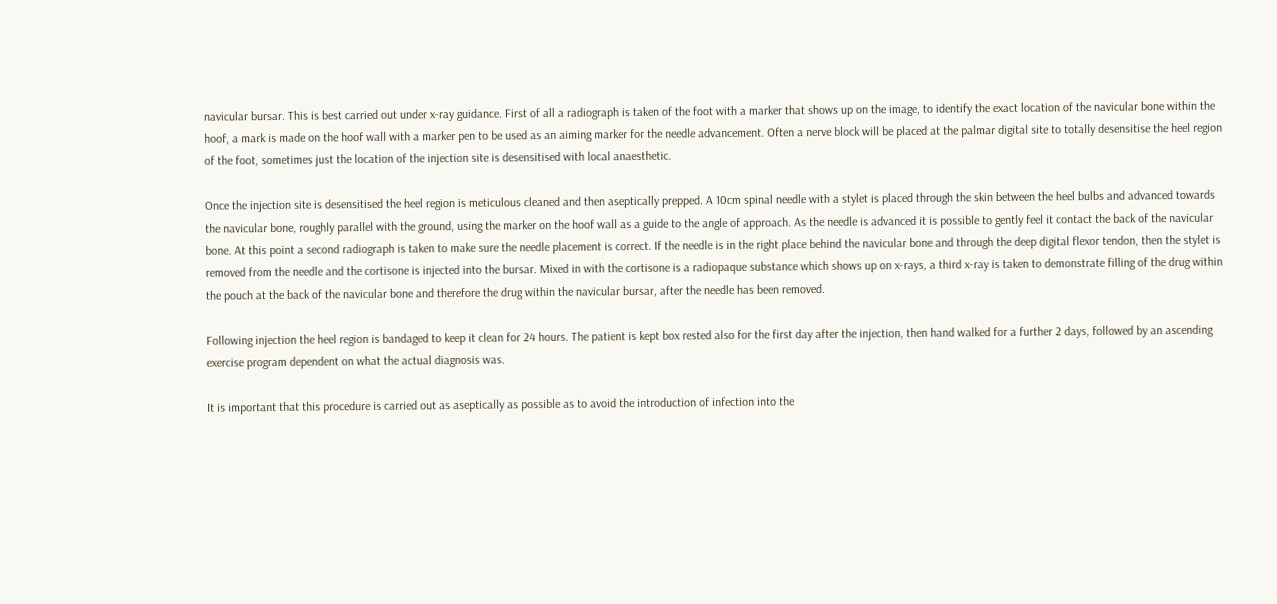navicular bursar. This is best carried out under x-ray guidance. First of all a radiograph is taken of the foot with a marker that shows up on the image, to identify the exact location of the navicular bone within the hoof, a mark is made on the hoof wall with a marker pen to be used as an aiming marker for the needle advancement. Often a nerve block will be placed at the palmar digital site to totally desensitise the heel region of the foot, sometimes just the location of the injection site is desensitised with local anaesthetic.

Once the injection site is desensitised the heel region is meticulous cleaned and then aseptically prepped. A 10cm spinal needle with a stylet is placed through the skin between the heel bulbs and advanced towards the navicular bone, roughly parallel with the ground, using the marker on the hoof wall as a guide to the angle of approach. As the needle is advanced it is possible to gently feel it contact the back of the navicular bone. At this point a second radiograph is taken to make sure the needle placement is correct. If the needle is in the right place behind the navicular bone and through the deep digital flexor tendon, then the stylet is removed from the needle and the cortisone is injected into the bursar. Mixed in with the cortisone is a radiopaque substance which shows up on x-rays, a third x-ray is taken to demonstrate filling of the drug within the pouch at the back of the navicular bone and therefore the drug within the navicular bursar, after the needle has been removed.

Following injection the heel region is bandaged to keep it clean for 24 hours. The patient is kept box rested also for the first day after the injection, then hand walked for a further 2 days, followed by an ascending exercise program dependent on what the actual diagnosis was.

It is important that this procedure is carried out as aseptically as possible as to avoid the introduction of infection into the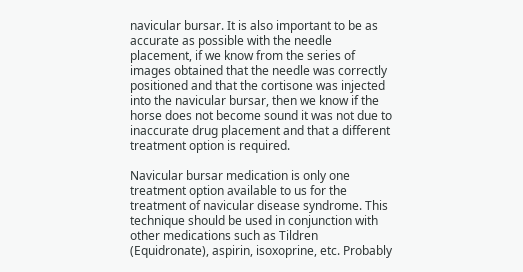navicular bursar. It is also important to be as accurate as possible with the needle placement, if we know from the series of images obtained that the needle was correctly positioned and that the cortisone was injected into the navicular bursar, then we know if the horse does not become sound it was not due to inaccurate drug placement and that a different treatment option is required.

Navicular bursar medication is only one treatment option available to us for the treatment of navicular disease syndrome. This technique should be used in conjunction with other medications such as Tildren (Equidronate), aspirin, isoxoprine, etc. Probably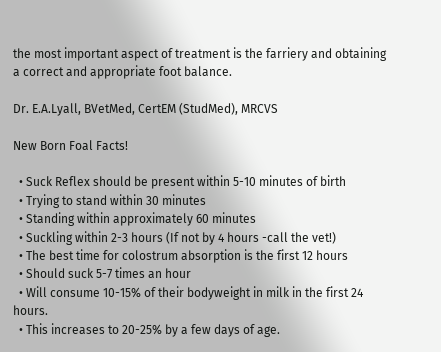the most important aspect of treatment is the farriery and obtaining a correct and appropriate foot balance.

Dr. E.A.Lyall, BVetMed, CertEM (StudMed), MRCVS

New Born Foal Facts!

  • Suck Reflex should be present within 5-10 minutes of birth
  • Trying to stand within 30 minutes
  • Standing within approximately 60 minutes
  • Suckling within 2-3 hours (If not by 4 hours -call the vet!)
  • The best time for colostrum absorption is the first 12 hours
  • Should suck 5-7 times an hour
  • Will consume 10-15% of their bodyweight in milk in the first 24 hours.
  • This increases to 20-25% by a few days of age.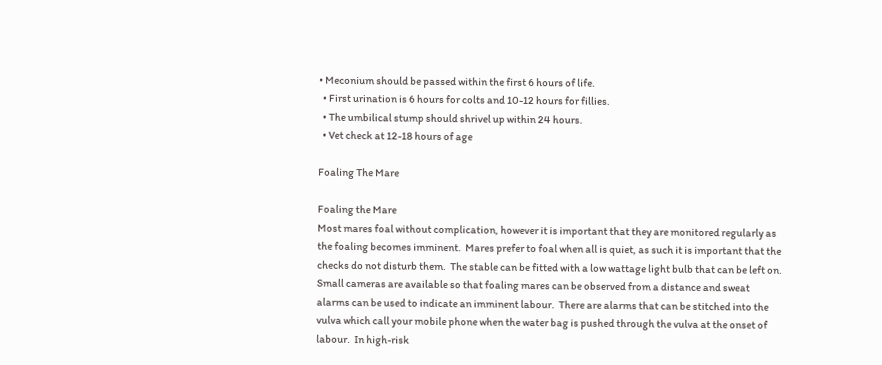• Meconium should be passed within the first 6 hours of life.
  • First urination is 6 hours for colts and 10-12 hours for fillies.
  • The umbilical stump should shrivel up within 24 hours.
  • Vet check at 12-18 hours of age

Foaling The Mare

Foaling the Mare
Most mares foal without complication, however it is important that they are monitored regularly as the foaling becomes imminent.  Mares prefer to foal when all is quiet, as such it is important that the checks do not disturb them.  The stable can be fitted with a low wattage light bulb that can be left on.  Small cameras are available so that foaling mares can be observed from a distance and sweat alarms can be used to indicate an imminent labour.  There are alarms that can be stitched into the vulva which call your mobile phone when the water bag is pushed through the vulva at the onset of labour.  In high-risk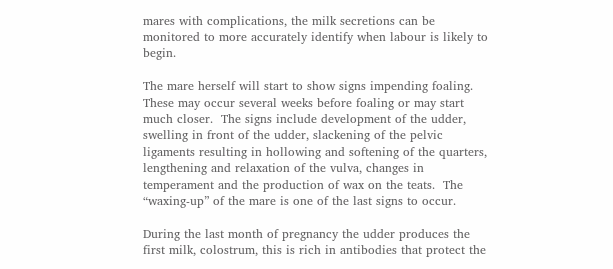mares with complications, the milk secretions can be monitored to more accurately identify when labour is likely to begin.

The mare herself will start to show signs impending foaling.  These may occur several weeks before foaling or may start much closer.  The signs include development of the udder, swelling in front of the udder, slackening of the pelvic ligaments resulting in hollowing and softening of the quarters, lengthening and relaxation of the vulva, changes in temperament and the production of wax on the teats.  The “waxing-up” of the mare is one of the last signs to occur.

During the last month of pregnancy the udder produces the first milk, colostrum, this is rich in antibodies that protect the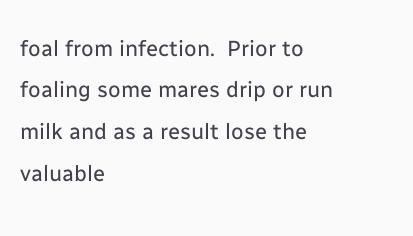foal from infection.  Prior to foaling some mares drip or run milk and as a result lose the valuable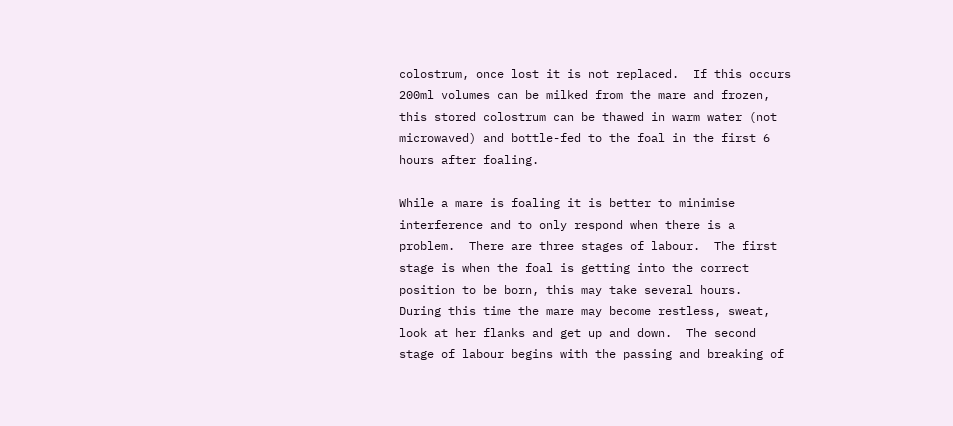colostrum, once lost it is not replaced.  If this occurs 200ml volumes can be milked from the mare and frozen, this stored colostrum can be thawed in warm water (not microwaved) and bottle-fed to the foal in the first 6 hours after foaling.

While a mare is foaling it is better to minimise interference and to only respond when there is a problem.  There are three stages of labour.  The first stage is when the foal is getting into the correct position to be born, this may take several hours.  During this time the mare may become restless, sweat, look at her flanks and get up and down.  The second stage of labour begins with the passing and breaking of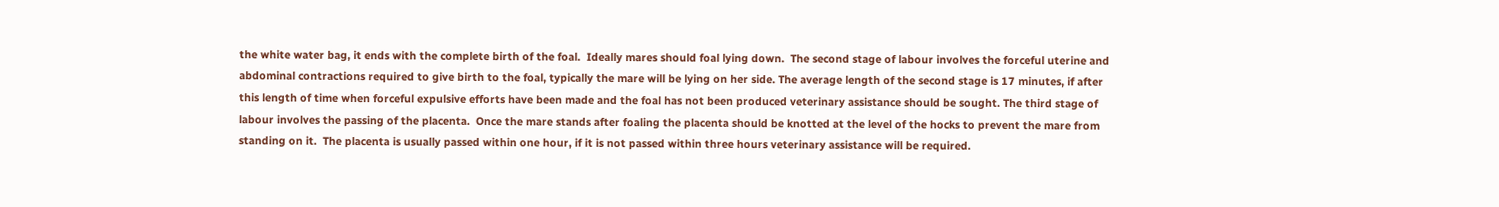the white water bag, it ends with the complete birth of the foal.  Ideally mares should foal lying down.  The second stage of labour involves the forceful uterine and abdominal contractions required to give birth to the foal, typically the mare will be lying on her side. The average length of the second stage is 17 minutes, if after this length of time when forceful expulsive efforts have been made and the foal has not been produced veterinary assistance should be sought. The third stage of labour involves the passing of the placenta.  Once the mare stands after foaling the placenta should be knotted at the level of the hocks to prevent the mare from standing on it.  The placenta is usually passed within one hour, if it is not passed within three hours veterinary assistance will be required.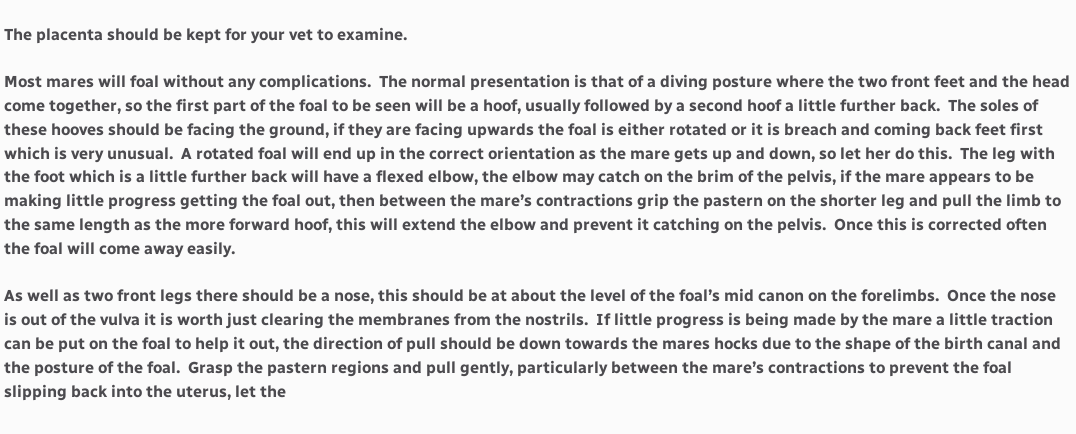The placenta should be kept for your vet to examine.

Most mares will foal without any complications.  The normal presentation is that of a diving posture where the two front feet and the head come together, so the first part of the foal to be seen will be a hoof, usually followed by a second hoof a little further back.  The soles of these hooves should be facing the ground, if they are facing upwards the foal is either rotated or it is breach and coming back feet first which is very unusual.  A rotated foal will end up in the correct orientation as the mare gets up and down, so let her do this.  The leg with the foot which is a little further back will have a flexed elbow, the elbow may catch on the brim of the pelvis, if the mare appears to be making little progress getting the foal out, then between the mare’s contractions grip the pastern on the shorter leg and pull the limb to the same length as the more forward hoof, this will extend the elbow and prevent it catching on the pelvis.  Once this is corrected often the foal will come away easily.

As well as two front legs there should be a nose, this should be at about the level of the foal’s mid canon on the forelimbs.  Once the nose is out of the vulva it is worth just clearing the membranes from the nostrils.  If little progress is being made by the mare a little traction can be put on the foal to help it out, the direction of pull should be down towards the mares hocks due to the shape of the birth canal and the posture of the foal.  Grasp the pastern regions and pull gently, particularly between the mare’s contractions to prevent the foal slipping back into the uterus, let the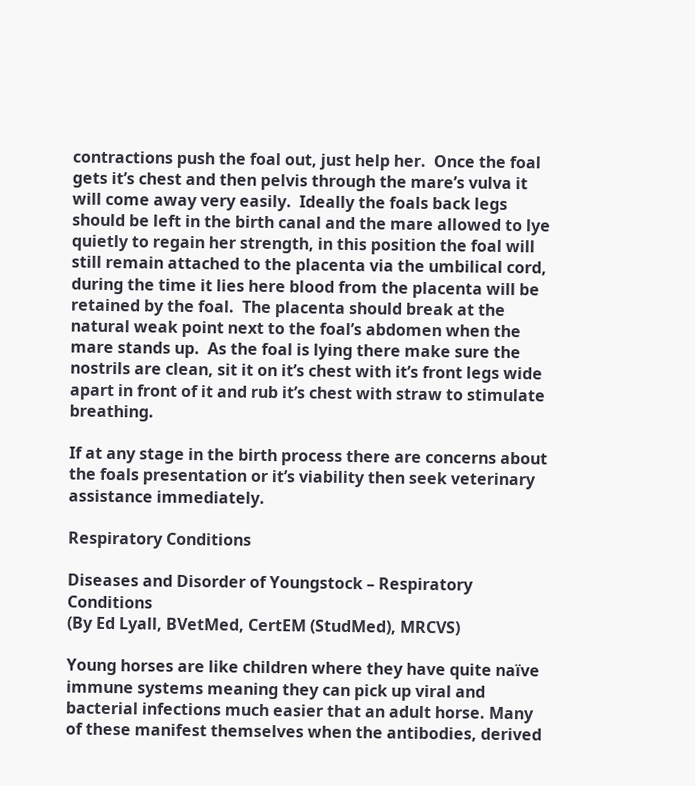contractions push the foal out, just help her.  Once the foal gets it’s chest and then pelvis through the mare’s vulva it will come away very easily.  Ideally the foals back legs should be left in the birth canal and the mare allowed to lye quietly to regain her strength, in this position the foal will still remain attached to the placenta via the umbilical cord, during the time it lies here blood from the placenta will be retained by the foal.  The placenta should break at the natural weak point next to the foal’s abdomen when the mare stands up.  As the foal is lying there make sure the nostrils are clean, sit it on it’s chest with it’s front legs wide apart in front of it and rub it’s chest with straw to stimulate breathing.

If at any stage in the birth process there are concerns about the foals presentation or it’s viability then seek veterinary assistance immediately.

Respiratory Conditions

Diseases and Disorder of Youngstock – Respiratory Conditions
(By Ed Lyall, BVetMed, CertEM (StudMed), MRCVS)

Young horses are like children where they have quite naïve immune systems meaning they can pick up viral and bacterial infections much easier that an adult horse. Many of these manifest themselves when the antibodies, derived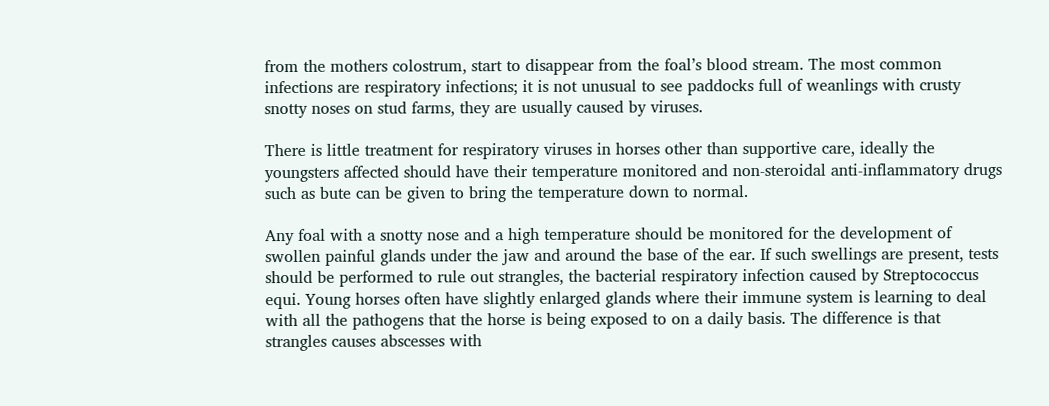from the mothers colostrum, start to disappear from the foal’s blood stream. The most common infections are respiratory infections; it is not unusual to see paddocks full of weanlings with crusty snotty noses on stud farms, they are usually caused by viruses.

There is little treatment for respiratory viruses in horses other than supportive care, ideally the youngsters affected should have their temperature monitored and non-steroidal anti-inflammatory drugs such as bute can be given to bring the temperature down to normal.

Any foal with a snotty nose and a high temperature should be monitored for the development of swollen painful glands under the jaw and around the base of the ear. If such swellings are present, tests should be performed to rule out strangles, the bacterial respiratory infection caused by Streptococcus equi. Young horses often have slightly enlarged glands where their immune system is learning to deal with all the pathogens that the horse is being exposed to on a daily basis. The difference is that strangles causes abscesses with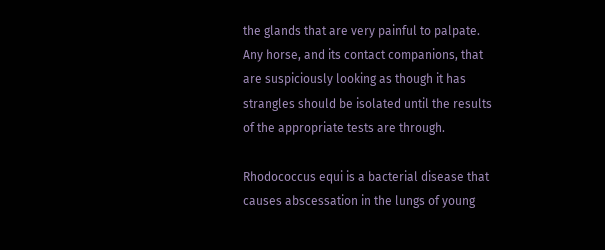the glands that are very painful to palpate. Any horse, and its contact companions, that are suspiciously looking as though it has strangles should be isolated until the results of the appropriate tests are through.

Rhodococcus equi is a bacterial disease that causes abscessation in the lungs of young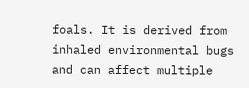foals. It is derived from inhaled environmental bugs and can affect multiple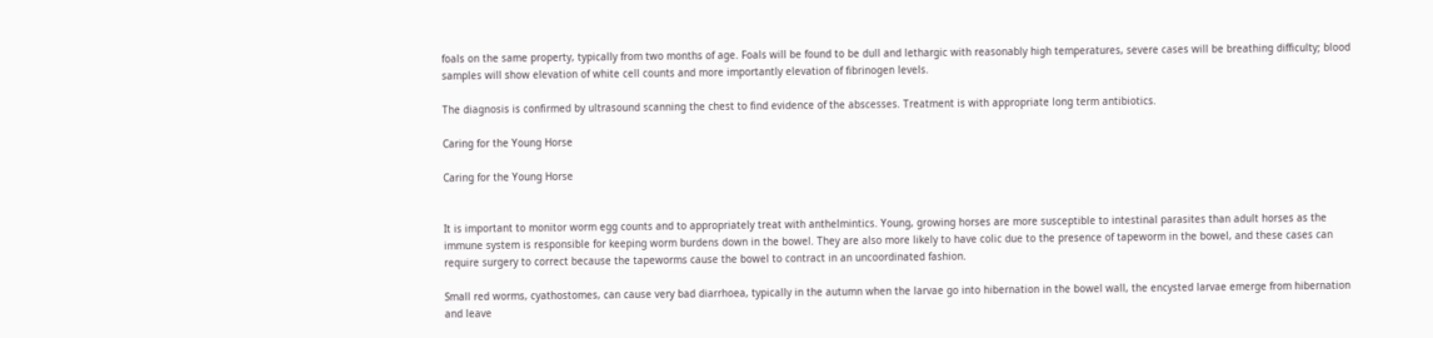foals on the same property, typically from two months of age. Foals will be found to be dull and lethargic with reasonably high temperatures, severe cases will be breathing difficulty; blood samples will show elevation of white cell counts and more importantly elevation of fibrinogen levels.

The diagnosis is confirmed by ultrasound scanning the chest to find evidence of the abscesses. Treatment is with appropriate long term antibiotics.

Caring for the Young Horse

Caring for the Young Horse


It is important to monitor worm egg counts and to appropriately treat with anthelmintics. Young, growing horses are more susceptible to intestinal parasites than adult horses as the immune system is responsible for keeping worm burdens down in the bowel. They are also more likely to have colic due to the presence of tapeworm in the bowel, and these cases can require surgery to correct because the tapeworms cause the bowel to contract in an uncoordinated fashion.

Small red worms, cyathostomes, can cause very bad diarrhoea, typically in the autumn when the larvae go into hibernation in the bowel wall, the encysted larvae emerge from hibernation and leave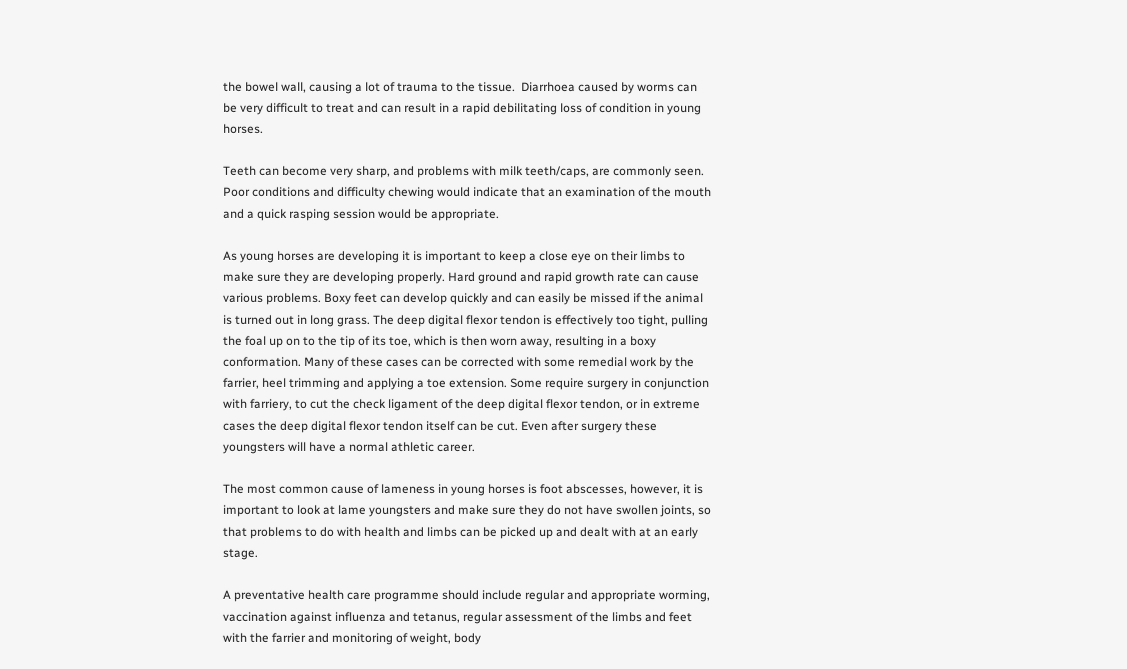the bowel wall, causing a lot of trauma to the tissue.  Diarrhoea caused by worms can be very difficult to treat and can result in a rapid debilitating loss of condition in young horses.

Teeth can become very sharp, and problems with milk teeth/caps, are commonly seen. Poor conditions and difficulty chewing would indicate that an examination of the mouth and a quick rasping session would be appropriate.

As young horses are developing it is important to keep a close eye on their limbs to make sure they are developing properly. Hard ground and rapid growth rate can cause various problems. Boxy feet can develop quickly and can easily be missed if the animal is turned out in long grass. The deep digital flexor tendon is effectively too tight, pulling the foal up on to the tip of its toe, which is then worn away, resulting in a boxy conformation. Many of these cases can be corrected with some remedial work by the farrier, heel trimming and applying a toe extension. Some require surgery in conjunction with farriery, to cut the check ligament of the deep digital flexor tendon, or in extreme cases the deep digital flexor tendon itself can be cut. Even after surgery these youngsters will have a normal athletic career.

The most common cause of lameness in young horses is foot abscesses, however, it is important to look at lame youngsters and make sure they do not have swollen joints, so that problems to do with health and limbs can be picked up and dealt with at an early stage.

A preventative health care programme should include regular and appropriate worming, vaccination against influenza and tetanus, regular assessment of the limbs and feet with the farrier and monitoring of weight, body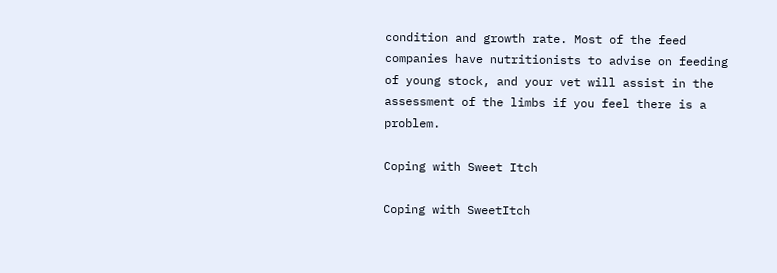condition and growth rate. Most of the feed companies have nutritionists to advise on feeding of young stock, and your vet will assist in the assessment of the limbs if you feel there is a problem.

Coping with Sweet Itch

Coping with SweetItch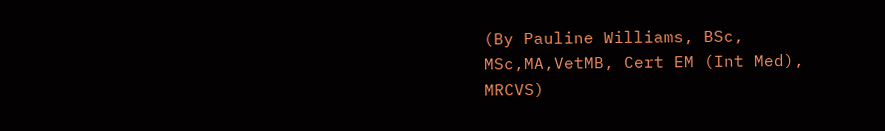(By Pauline Williams, BSc, MSc,MA,VetMB, Cert EM (Int Med), MRCVS)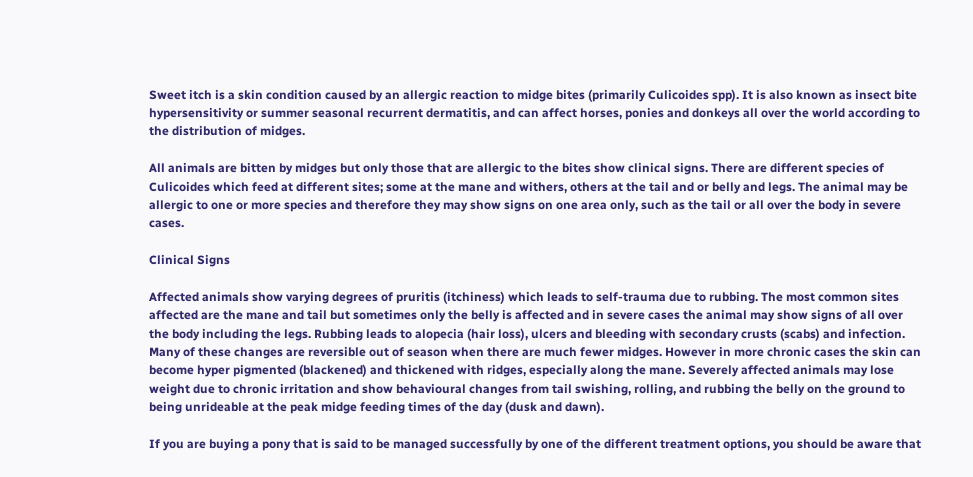Sweet itch is a skin condition caused by an allergic reaction to midge bites (primarily Culicoides spp). It is also known as insect bite hypersensitivity or summer seasonal recurrent dermatitis, and can affect horses, ponies and donkeys all over the world according to the distribution of midges.

All animals are bitten by midges but only those that are allergic to the bites show clinical signs. There are different species of Culicoides which feed at different sites; some at the mane and withers, others at the tail and or belly and legs. The animal may be allergic to one or more species and therefore they may show signs on one area only, such as the tail or all over the body in severe cases.

Clinical Signs

Affected animals show varying degrees of pruritis (itchiness) which leads to self-trauma due to rubbing. The most common sites affected are the mane and tail but sometimes only the belly is affected and in severe cases the animal may show signs of all over the body including the legs. Rubbing leads to alopecia (hair loss), ulcers and bleeding with secondary crusts (scabs) and infection. Many of these changes are reversible out of season when there are much fewer midges. However in more chronic cases the skin can become hyper pigmented (blackened) and thickened with ridges, especially along the mane. Severely affected animals may lose weight due to chronic irritation and show behavioural changes from tail swishing, rolling, and rubbing the belly on the ground to being unrideable at the peak midge feeding times of the day (dusk and dawn).

If you are buying a pony that is said to be managed successfully by one of the different treatment options, you should be aware that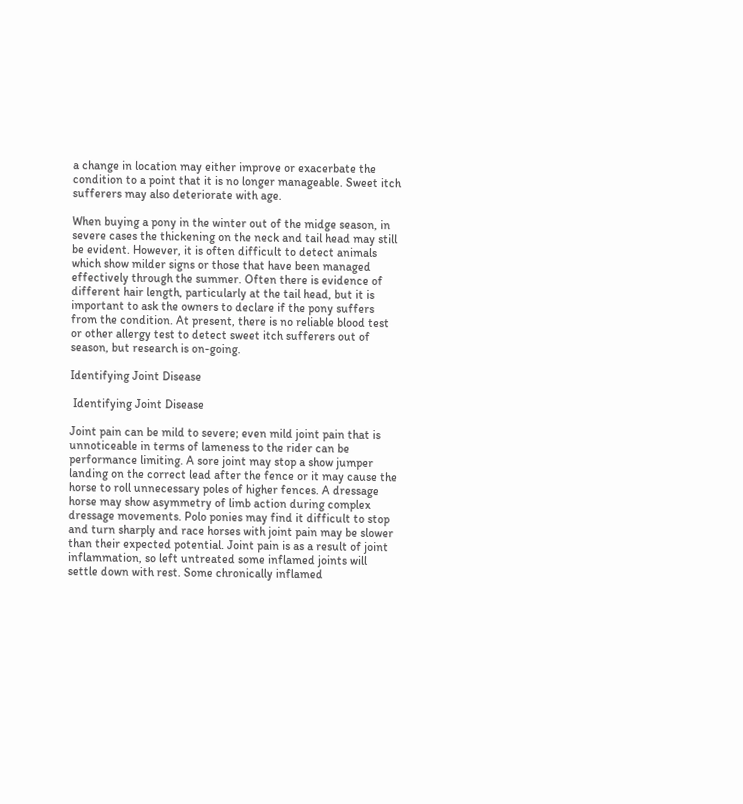a change in location may either improve or exacerbate the condition to a point that it is no longer manageable. Sweet itch sufferers may also deteriorate with age.

When buying a pony in the winter out of the midge season, in severe cases the thickening on the neck and tail head may still be evident. However, it is often difficult to detect animals which show milder signs or those that have been managed effectively through the summer. Often there is evidence of different hair length, particularly at the tail head, but it is important to ask the owners to declare if the pony suffers from the condition. At present, there is no reliable blood test or other allergy test to detect sweet itch sufferers out of season, but research is on-going.

Identifying Joint Disease

 Identifying Joint Disease

Joint pain can be mild to severe; even mild joint pain that is unnoticeable in terms of lameness to the rider can be performance limiting. A sore joint may stop a show jumper landing on the correct lead after the fence or it may cause the horse to roll unnecessary poles of higher fences. A dressage horse may show asymmetry of limb action during complex dressage movements. Polo ponies may find it difficult to stop and turn sharply and race horses with joint pain may be slower than their expected potential. Joint pain is as a result of joint inflammation, so left untreated some inflamed joints will settle down with rest. Some chronically inflamed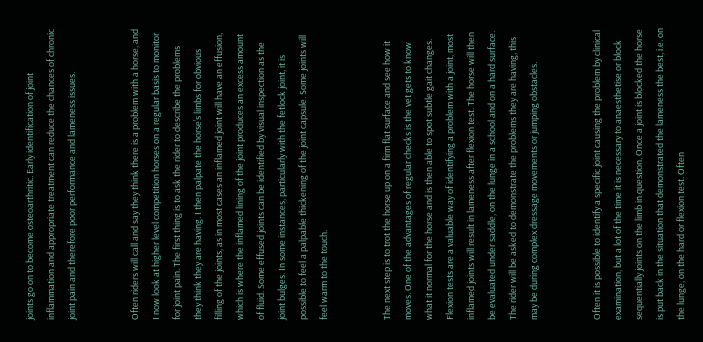joints go on to become osteoarthritic. Early identification of joint inflammation and appropriate treatment can reduce the chances of chronic joint pain and therefore poor performance and lameness issues.


Often riders will call and say they think there is a problem with a horse, and I now look at higher level competition horses on a regular basis to monitor for joint pain. The first thing is to ask the rider to describe the problems they think they are having. I then palpate the horse’s limbs for obvious filling of the joints, as in most cases an inflamed joint will have an effusion, which is where the inflamed lining of the joint produces an excess amount of fluid. Some effused joints can be identified by visual inspection as the joint bulges. In some instances, particularly with the fetlock joint, it is possible to feel a palpable thickening of the joint capsule. Some joints will feel warm to the touch.


The next step is to trot the horse up on a firm flat surface and see how it moves. One of the advantages of regular checks is the vet gets to know what it normal for the horse and is then able to spot subtle gait changes. Flexion tests are a valuable way of identifying a problem with a joint, most inflamed joints will result in lameness after flexion test. The horse will then be evaluated under saddle, on the lunge in a school and on a hard surface. The rider will be asked to demonstrate the problems they are having, this may be during complex dressage movements or jumping obstacles.


Often it is possible to identify a specific joint causing the problem by clinical examination, but a lot of the time it is necessary to anaesthetise or block sequentially joints on the limb in question. Once a joint is blocked the horse is put back in the situation that demonstrated the lameness the best, i.e. on the lunge, on the hard or flexion test. Often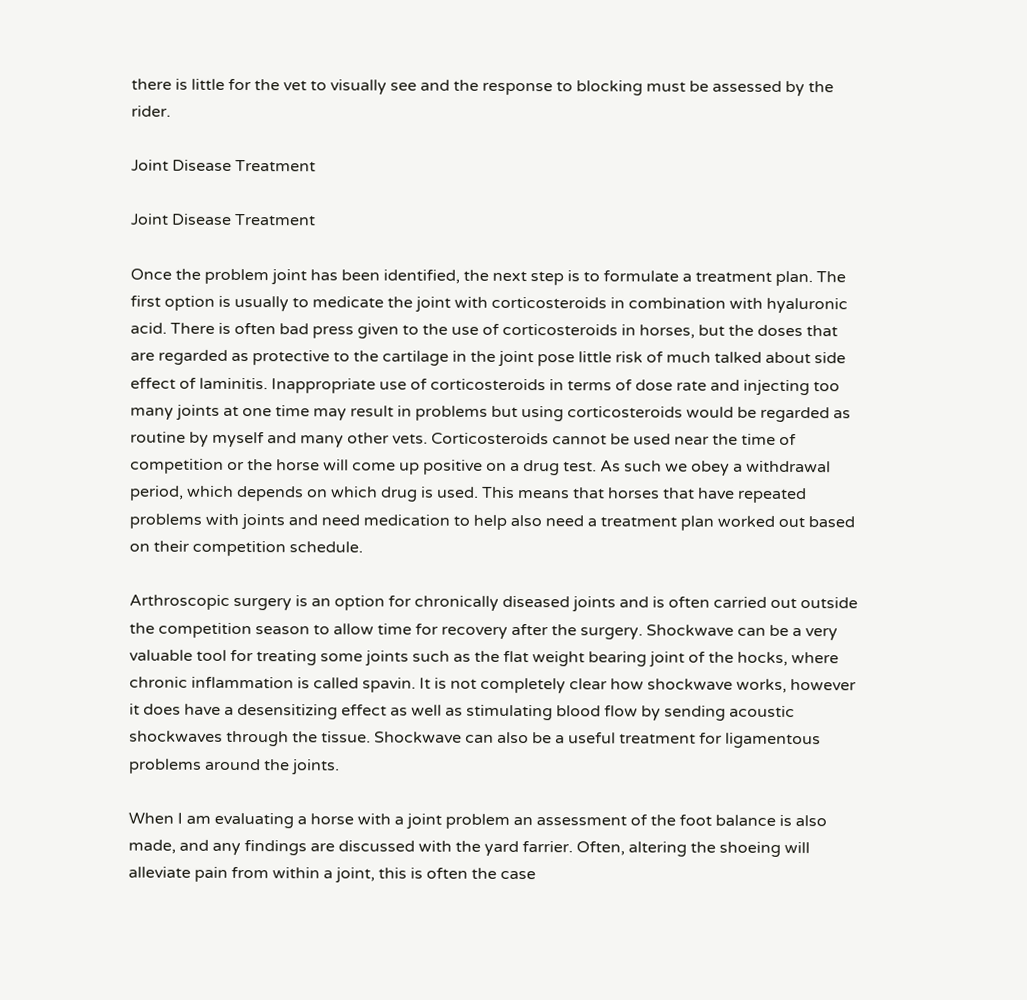there is little for the vet to visually see and the response to blocking must be assessed by the rider.

Joint Disease Treatment

Joint Disease Treatment

Once the problem joint has been identified, the next step is to formulate a treatment plan. The first option is usually to medicate the joint with corticosteroids in combination with hyaluronic acid. There is often bad press given to the use of corticosteroids in horses, but the doses that are regarded as protective to the cartilage in the joint pose little risk of much talked about side effect of laminitis. Inappropriate use of corticosteroids in terms of dose rate and injecting too many joints at one time may result in problems but using corticosteroids would be regarded as routine by myself and many other vets. Corticosteroids cannot be used near the time of competition or the horse will come up positive on a drug test. As such we obey a withdrawal period, which depends on which drug is used. This means that horses that have repeated problems with joints and need medication to help also need a treatment plan worked out based on their competition schedule.

Arthroscopic surgery is an option for chronically diseased joints and is often carried out outside the competition season to allow time for recovery after the surgery. Shockwave can be a very valuable tool for treating some joints such as the flat weight bearing joint of the hocks, where chronic inflammation is called spavin. It is not completely clear how shockwave works, however it does have a desensitizing effect as well as stimulating blood flow by sending acoustic shockwaves through the tissue. Shockwave can also be a useful treatment for ligamentous problems around the joints.

When I am evaluating a horse with a joint problem an assessment of the foot balance is also made, and any findings are discussed with the yard farrier. Often, altering the shoeing will alleviate pain from within a joint, this is often the case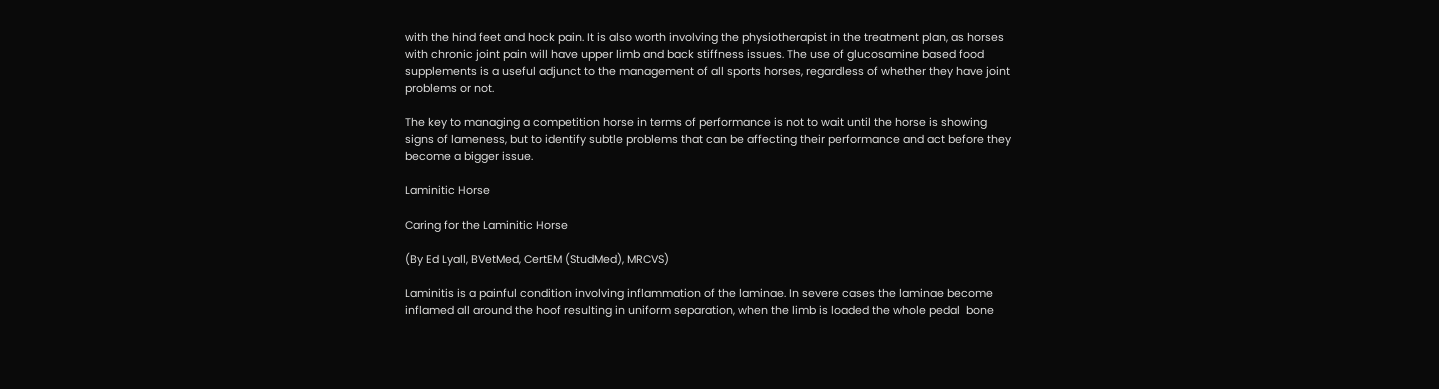with the hind feet and hock pain. It is also worth involving the physiotherapist in the treatment plan, as horses with chronic joint pain will have upper limb and back stiffness issues. The use of glucosamine based food supplements is a useful adjunct to the management of all sports horses, regardless of whether they have joint problems or not.

The key to managing a competition horse in terms of performance is not to wait until the horse is showing signs of lameness, but to identify subtle problems that can be affecting their performance and act before they become a bigger issue.

Laminitic Horse

Caring for the Laminitic Horse

(By Ed Lyall, BVetMed, CertEM (StudMed), MRCVS)

Laminitis is a painful condition involving inflammation of the laminae. In severe cases the laminae become inflamed all around the hoof resulting in uniform separation, when the limb is loaded the whole pedal  bone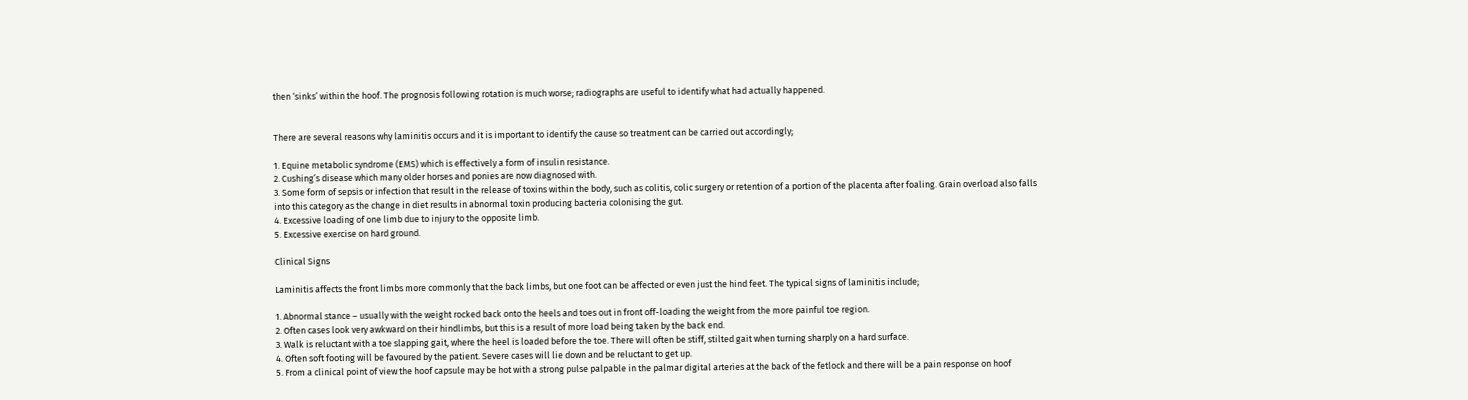then ‘sinks’ within the hoof. The prognosis following rotation is much worse; radiographs are useful to identify what had actually happened.


There are several reasons why laminitis occurs and it is important to identify the cause so treatment can be carried out accordingly;

1. Equine metabolic syndrome (EMS) which is effectively a form of insulin resistance.
2. Cushing’s disease which many older horses and ponies are now diagnosed with.
3. Some form of sepsis or infection that result in the release of toxins within the body, such as colitis, colic surgery or retention of a portion of the placenta after foaling. Grain overload also falls into this category as the change in diet results in abnormal toxin producing bacteria colonising the gut.
4. Excessive loading of one limb due to injury to the opposite limb.
5. Excessive exercise on hard ground.

Clinical Signs

Laminitis affects the front limbs more commonly that the back limbs, but one foot can be affected or even just the hind feet. The typical signs of laminitis include;

1. Abnormal stance – usually with the weight rocked back onto the heels and toes out in front off-loading the weight from the more painful toe region.
2. Often cases look very awkward on their hindlimbs, but this is a result of more load being taken by the back end.
3. Walk is reluctant with a toe slapping gait, where the heel is loaded before the toe. There will often be stiff, stilted gait when turning sharply on a hard surface.
4. Often soft footing will be favoured by the patient. Severe cases will lie down and be reluctant to get up.
5. From a clinical point of view the hoof capsule may be hot with a strong pulse palpable in the palmar digital arteries at the back of the fetlock and there will be a pain response on hoof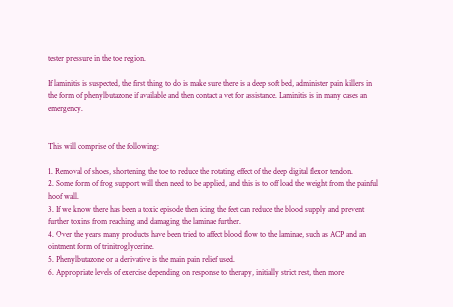tester pressure in the toe region.

If laminitis is suspected, the first thing to do is make sure there is a deep soft bed, administer pain killers in the form of phenylbutazone if available and then contact a vet for assistance. Laminitis is in many cases an emergency.


This will comprise of the following:

1. Removal of shoes, shortening the toe to reduce the rotating effect of the deep digital flexor tendon.
2. Some form of frog support will then need to be applied, and this is to off load the weight from the painful hoof wall.
3. If we know there has been a toxic episode then icing the feet can reduce the blood supply and prevent further toxins from reaching and damaging the laminae further.
4. Over the years many products have been tried to affect blood flow to the laminae, such as ACP and an ointment form of trinitroglycerine.
5. Phenylbutazone or a derivative is the main pain relief used.
6. Appropriate levels of exercise depending on response to therapy, initially strict rest, then more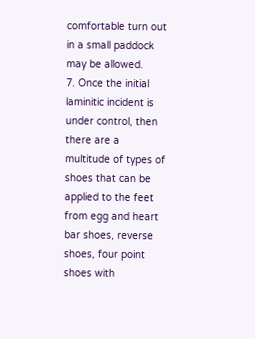comfortable turn out in a small paddock may be allowed.
7. Once the initial laminitic incident is under control, then there are a multitude of types of shoes that can be applied to the feet from egg and heart bar shoes, reverse shoes, four point shoes with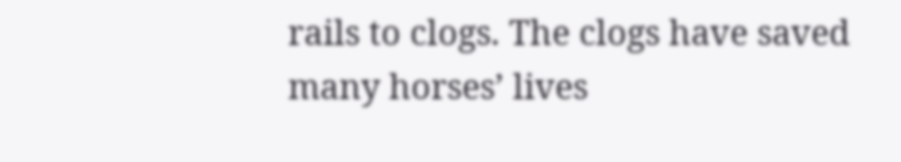rails to clogs. The clogs have saved many horses’ lives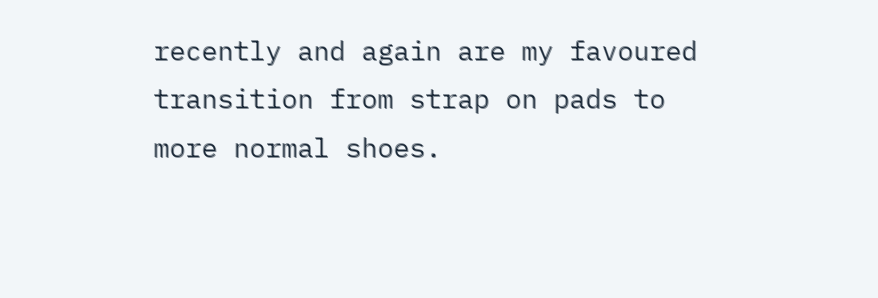recently and again are my favoured transition from strap on pads to more normal shoes.